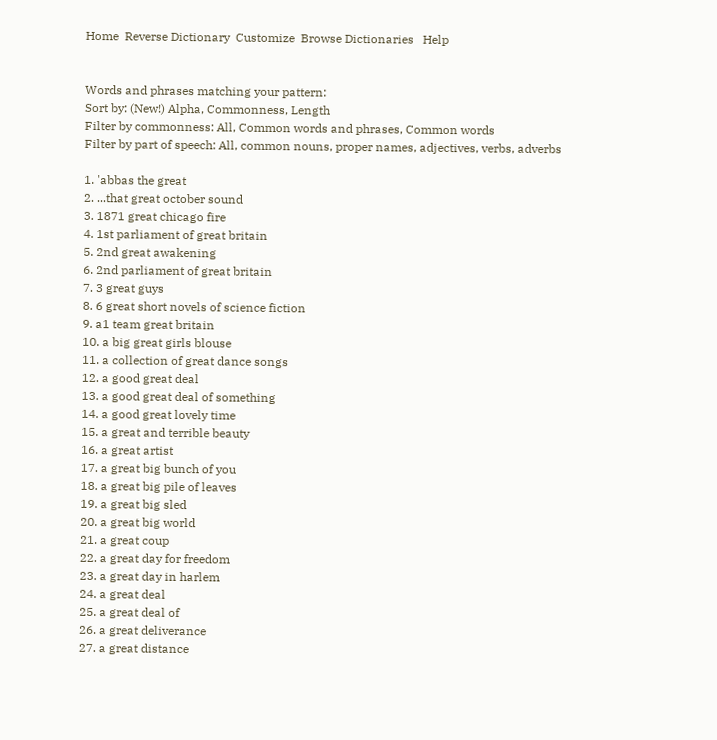Home  Reverse Dictionary  Customize  Browse Dictionaries   Help


Words and phrases matching your pattern:
Sort by: (New!) Alpha, Commonness, Length
Filter by commonness: All, Common words and phrases, Common words
Filter by part of speech: All, common nouns, proper names, adjectives, verbs, adverbs

1. 'abbas the great
2. ...that great october sound
3. 1871 great chicago fire
4. 1st parliament of great britain
5. 2nd great awakening
6. 2nd parliament of great britain
7. 3 great guys
8. 6 great short novels of science fiction
9. a1 team great britain
10. a big great girls blouse
11. a collection of great dance songs
12. a good great deal
13. a good great deal of something
14. a good great lovely time
15. a great and terrible beauty
16. a great artist
17. a great big bunch of you
18. a great big pile of leaves
19. a great big sled
20. a great big world
21. a great coup
22. a great day for freedom
23. a great day in harlem
24. a great deal
25. a great deal of
26. a great deliverance
27. a great distance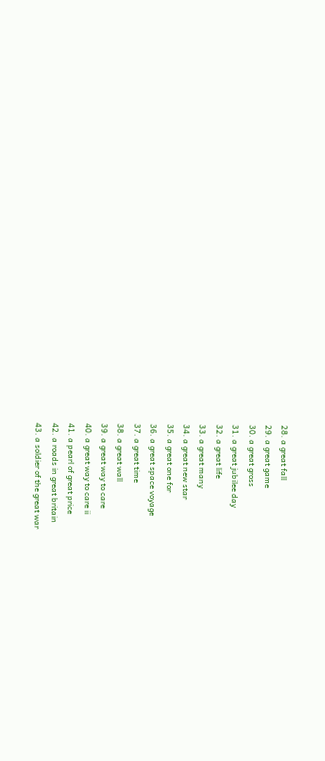28. a great fall
29. a great game
30. a great gross
31. a great jubilee day
32. a great life
33. a great many
34. a great new star
35. a great one for
36. a great space voyage
37. a great time
38. a great wall
39. a great way to care
40. a great way to care ii
41. a pearl of great price
42. a roads in great britain
43. a soldier of the great war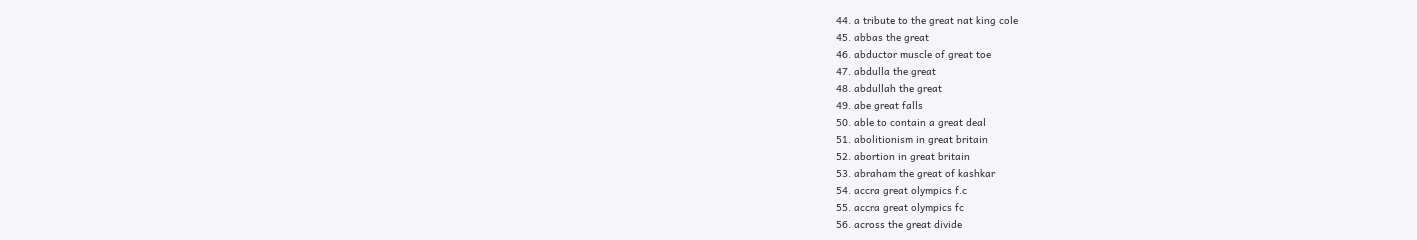44. a tribute to the great nat king cole
45. abbas the great
46. abductor muscle of great toe
47. abdulla the great
48. abdullah the great
49. abe great falls
50. able to contain a great deal
51. abolitionism in great britain
52. abortion in great britain
53. abraham the great of kashkar
54. accra great olympics f.c
55. accra great olympics fc
56. across the great divide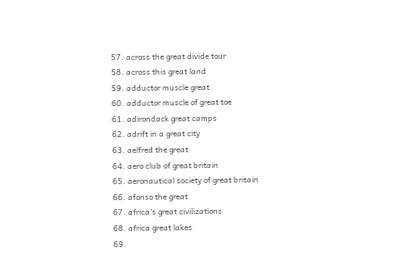57. across the great divide tour
58. across this great land
59. adductor muscle great
60. adductor muscle of great toe
61. adirondack great camps
62. adrift in a great city
63. aelfred the great
64. aero club of great britain
65. aeronautical society of great britain
66. afonso the great
67. africa's great civilizations
68. africa great lakes
69.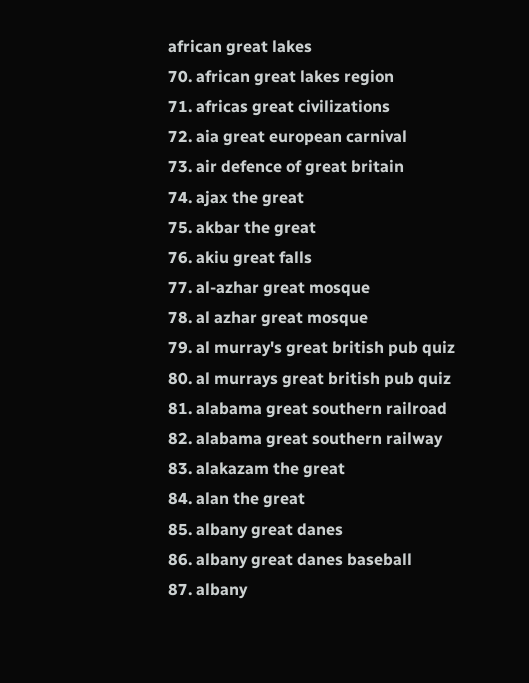african great lakes
70. african great lakes region
71. africas great civilizations
72. aia great european carnival
73. air defence of great britain
74. ajax the great
75. akbar the great
76. akiu great falls
77. al-azhar great mosque
78. al azhar great mosque
79. al murray's great british pub quiz
80. al murrays great british pub quiz
81. alabama great southern railroad
82. alabama great southern railway
83. alakazam the great
84. alan the great
85. albany great danes
86. albany great danes baseball
87. albany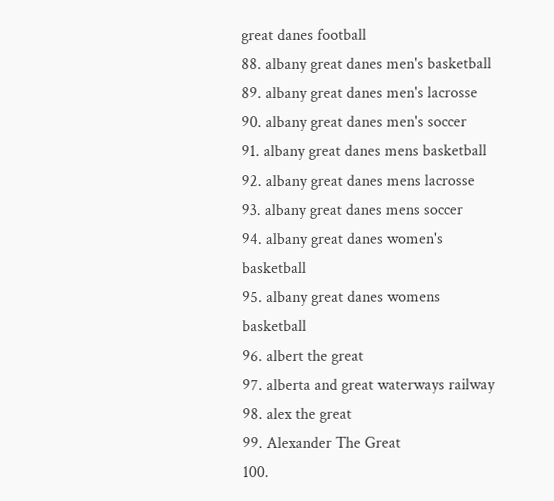great danes football
88. albany great danes men's basketball
89. albany great danes men's lacrosse
90. albany great danes men's soccer
91. albany great danes mens basketball
92. albany great danes mens lacrosse
93. albany great danes mens soccer
94. albany great danes women's basketball
95. albany great danes womens basketball
96. albert the great
97. alberta and great waterways railway
98. alex the great
99. Alexander The Great
100.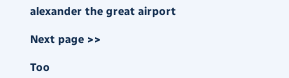alexander the great airport

Next page >>

Too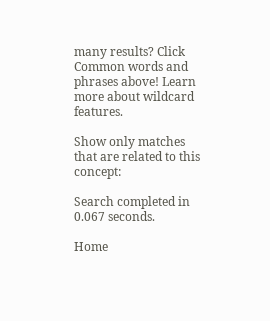many results? Click Common words and phrases above! Learn more about wildcard features.

Show only matches that are related to this concept:

Search completed in 0.067 seconds.

Home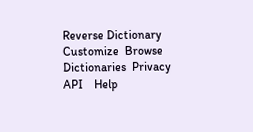Reverse Dictionary  Customize  Browse Dictionaries  Privacy API    Help